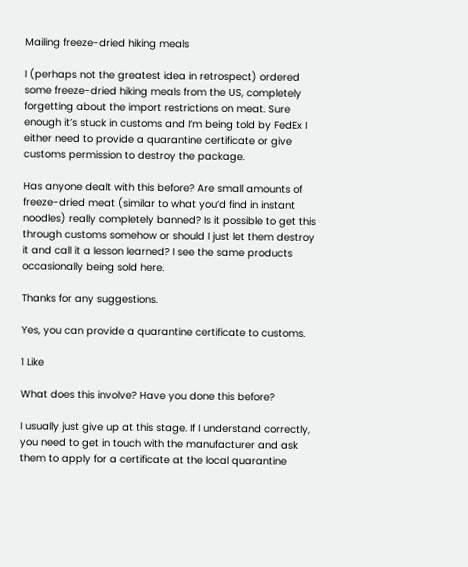Mailing freeze-dried hiking meals

I (perhaps not the greatest idea in retrospect) ordered some freeze-dried hiking meals from the US, completely forgetting about the import restrictions on meat. Sure enough it’s stuck in customs and I’m being told by FedEx I either need to provide a quarantine certificate or give customs permission to destroy the package.

Has anyone dealt with this before? Are small amounts of freeze-dried meat (similar to what you’d find in instant noodles) really completely banned? Is it possible to get this through customs somehow or should I just let them destroy it and call it a lesson learned? I see the same products occasionally being sold here.

Thanks for any suggestions.

Yes, you can provide a quarantine certificate to customs.

1 Like

What does this involve? Have you done this before?

I usually just give up at this stage. If I understand correctly, you need to get in touch with the manufacturer and ask them to apply for a certificate at the local quarantine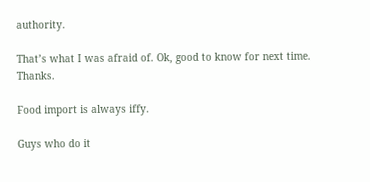authority.

That’s what I was afraid of. Ok, good to know for next time. Thanks.

Food import is always iffy.

Guys who do it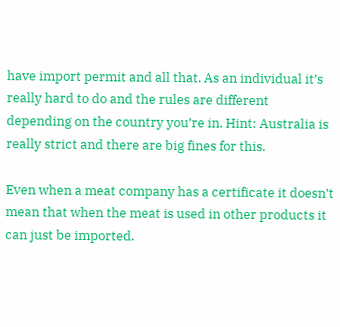have import permit and all that. As an individual it’s really hard to do and the rules are different depending on the country you’re in. Hint: Australia is really strict and there are big fines for this.

Even when a meat company has a certificate it doesn’t mean that when the meat is used in other products it can just be imported.